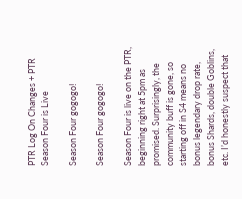PTR Log On Changes + PTR Season Four is Live

Season Four gogogo!

Season Four gogogo!

Season Four is live on the PTR, beginning right at 5pm as promised. Surprisingly, the community buff is gone, so starting off in S4 means no bonus legendary drop rate, bonus Shards, double Goblins, etc. I’d honestly suspect that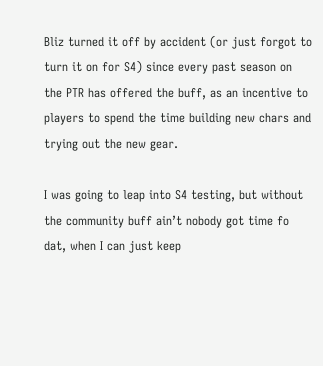Bliz turned it off by accident (or just forgot to turn it on for S4) since every past season on the PTR has offered the buff, as an incentive to players to spend the time building new chars and trying out the new gear.

I was going to leap into S4 testing, but without the community buff ain’t nobody got time fo dat, when I can just keep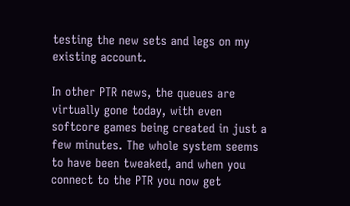testing the new sets and legs on my existing account.

In other PTR news, the queues are virtually gone today, with even softcore games being created in just a few minutes. The whole system seems to have been tweaked, and when you connect to the PTR you now get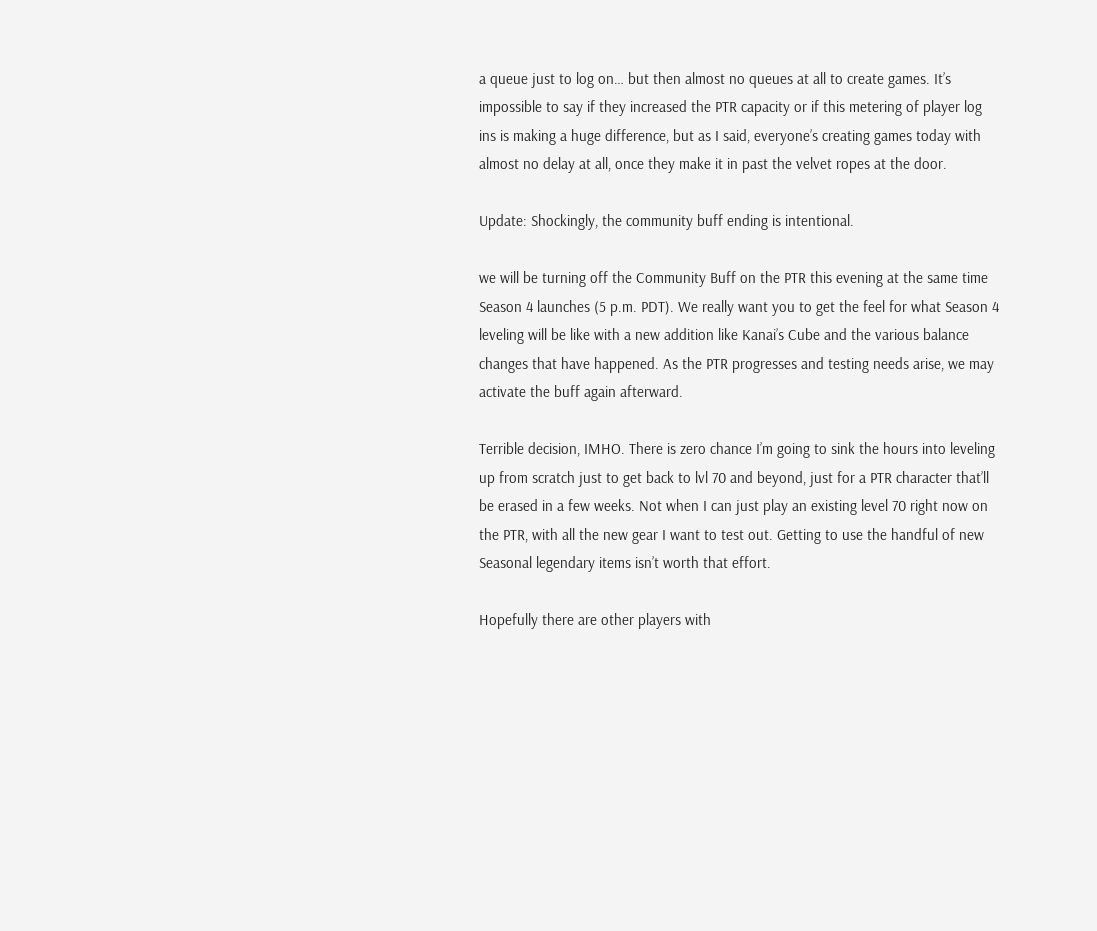a queue just to log on… but then almost no queues at all to create games. It’s impossible to say if they increased the PTR capacity or if this metering of player log ins is making a huge difference, but as I said, everyone’s creating games today with almost no delay at all, once they make it in past the velvet ropes at the door.

Update: Shockingly, the community buff ending is intentional.

we will be turning off the Community Buff on the PTR this evening at the same time Season 4 launches (5 p.m. PDT). We really want you to get the feel for what Season 4 leveling will be like with a new addition like Kanai’s Cube and the various balance changes that have happened. As the PTR progresses and testing needs arise, we may activate the buff again afterward.

Terrible decision, IMHO. There is zero chance I’m going to sink the hours into leveling up from scratch just to get back to lvl 70 and beyond, just for a PTR character that’ll be erased in a few weeks. Not when I can just play an existing level 70 right now on the PTR, with all the new gear I want to test out. Getting to use the handful of new Seasonal legendary items isn’t worth that effort.

Hopefully there are other players with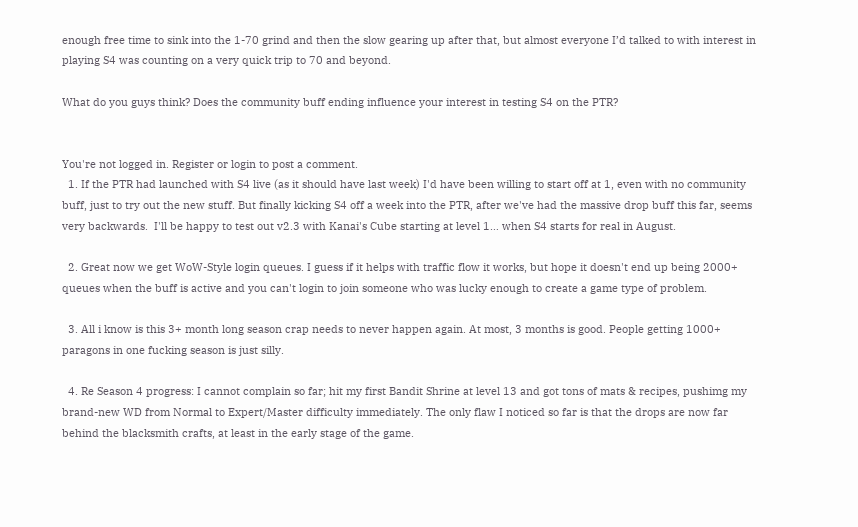enough free time to sink into the 1-70 grind and then the slow gearing up after that, but almost everyone I’d talked to with interest in playing S4 was counting on a very quick trip to 70 and beyond.

What do you guys think? Does the community buff ending influence your interest in testing S4 on the PTR?


You're not logged in. Register or login to post a comment.
  1. If the PTR had launched with S4 live (as it should have last week) I'd have been willing to start off at 1, even with no community buff, just to try out the new stuff. But finally kicking S4 off a week into the PTR, after we've had the massive drop buff this far, seems very backwards.  I'll be happy to test out v2.3 with Kanai's Cube starting at level 1… when S4 starts for real in August.

  2. Great now we get WoW-Style login queues. I guess if it helps with traffic flow it works, but hope it doesn't end up being 2000+ queues when the buff is active and you can't login to join someone who was lucky enough to create a game type of problem.

  3. All i know is this 3+ month long season crap needs to never happen again. At most, 3 months is good. People getting 1000+ paragons in one fucking season is just silly.

  4. Re Season 4 progress: I cannot complain so far; hit my first Bandit Shrine at level 13 and got tons of mats & recipes, pushimg my brand-new WD from Normal to Expert/Master difficulty immediately. The only flaw I noticed so far is that the drops are now far behind the blacksmith crafts, at least in the early stage of the game.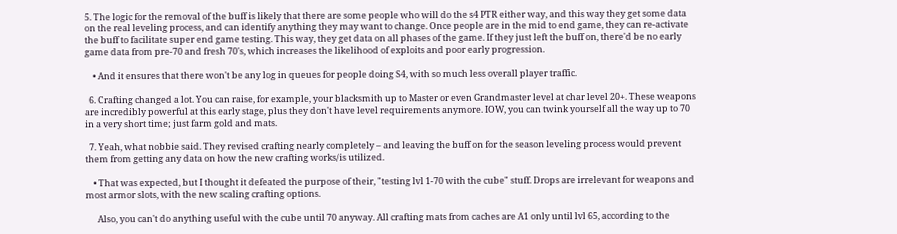5. The logic for the removal of the buff is likely that there are some people who will do the s4 PTR either way, and this way they get some data on the real leveling process, and can identify anything they may want to change. Once people are in the mid to end game, they can re-activate the buff to facilitate super end game testing. This way, they get data on all phases of the game. If they just left the buff on, there'd be no early game data from pre-70 and fresh 70's, which increases the likelihood of exploits and poor early progression.

    • And it ensures that there won't be any log in queues for people doing S4, with so much less overall player traffic.

  6. Crafting changed a lot. You can raise, for example, your blacksmith up to Master or even Grandmaster level at char level 20+. These weapons are incredibly powerful at this early stage, plus they don't have level requirements anymore. IOW, you can twink yourself all the way up to 70 in a very short time; just farm gold and mats.

  7. Yeah, what nobbie said. They revised crafting nearly completely – and leaving the buff on for the season leveling process would prevent them from getting any data on how the new crafting works/is utilized.

    • That was expected, but I thought it defeated the purpose of their, "testing lvl 1-70 with the cube" stuff. Drops are irrelevant for weapons and most armor slots, with the new scaling crafting options.

      Also, you can't do anything useful with the cube until 70 anyway. All crafting mats from caches are A1 only until lvl 65, according to the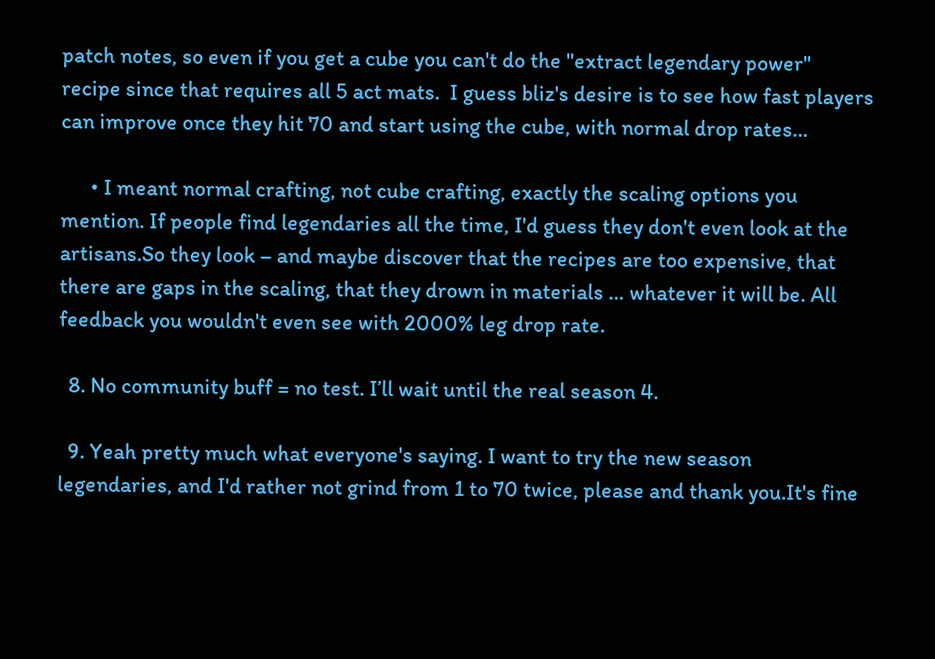patch notes, so even if you get a cube you can't do the "extract legendary power" recipe since that requires all 5 act mats.  I guess bliz's desire is to see how fast players can improve once they hit 70 and start using the cube, with normal drop rates…

      • I meant normal crafting, not cube crafting, exactly the scaling options you mention. If people find legendaries all the time, I'd guess they don't even look at the artisans.So they look – and maybe discover that the recipes are too expensive, that there are gaps in the scaling, that they drown in materials … whatever it will be. All feedback you wouldn't even see with 2000% leg drop rate.

  8. No community buff = no test. I’ll wait until the real season 4.

  9. Yeah pretty much what everyone's saying. I want to try the new season legendaries, and I'd rather not grind from 1 to 70 twice, please and thank you.It's fine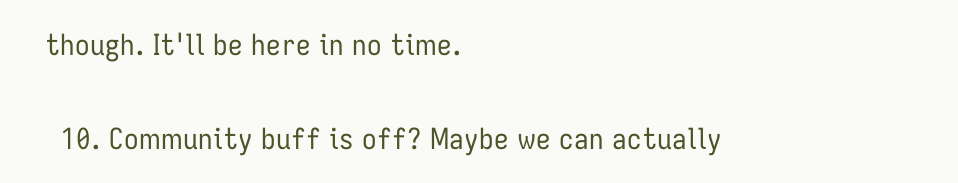though. It'll be here in no time.

  10. Community buff is off? Maybe we can actually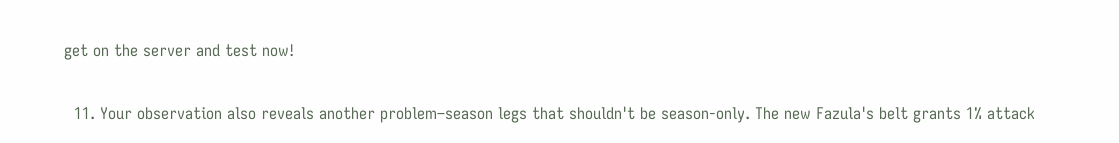get on the server and test now!

  11. Your observation also reveals another problem–season legs that shouldn't be season-only. The new Fazula's belt grants 1% attack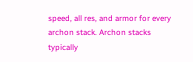speed, all res, and armor for every archon stack. Archon stacks typically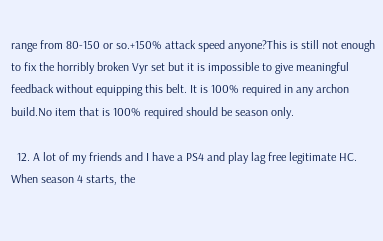range from 80-150 or so.+150% attack speed anyone?This is still not enough to fix the horribly broken Vyr set but it is impossible to give meaningful feedback without equipping this belt. It is 100% required in any archon build.No item that is 100% required should be season only.

  12. A lot of my friends and I have a PS4 and play lag free legitimate HC. When season 4 starts, the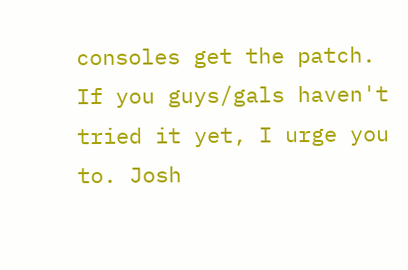consoles get the patch. If you guys/gals haven't tried it yet, I urge you to. Josh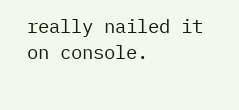really nailed it on console.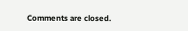Comments are closed.